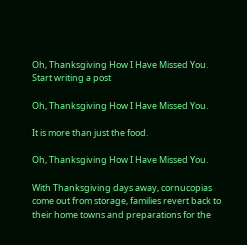Oh, Thanksgiving How I Have Missed You.
Start writing a post

Oh, Thanksgiving How I Have Missed You.

It is more than just the food.

Oh, Thanksgiving How I Have Missed You.

With Thanksgiving days away, cornucopias come out from storage, families revert back to their home towns and preparations for the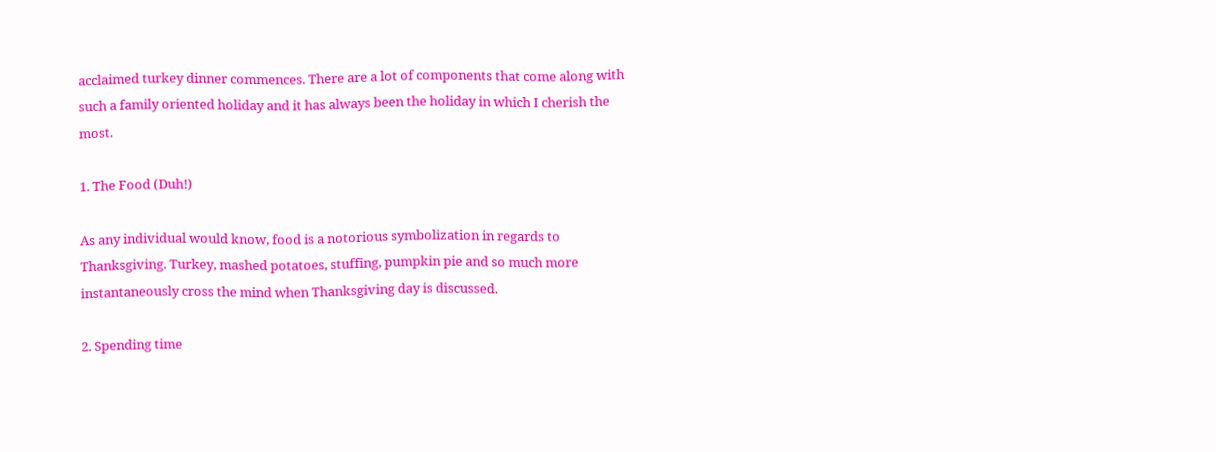acclaimed turkey dinner commences. There are a lot of components that come along with such a family oriented holiday and it has always been the holiday in which I cherish the most.

1. The Food (Duh!)

As any individual would know, food is a notorious symbolization in regards to Thanksgiving. Turkey, mashed potatoes, stuffing, pumpkin pie and so much more instantaneously cross the mind when Thanksgiving day is discussed.

2. Spending time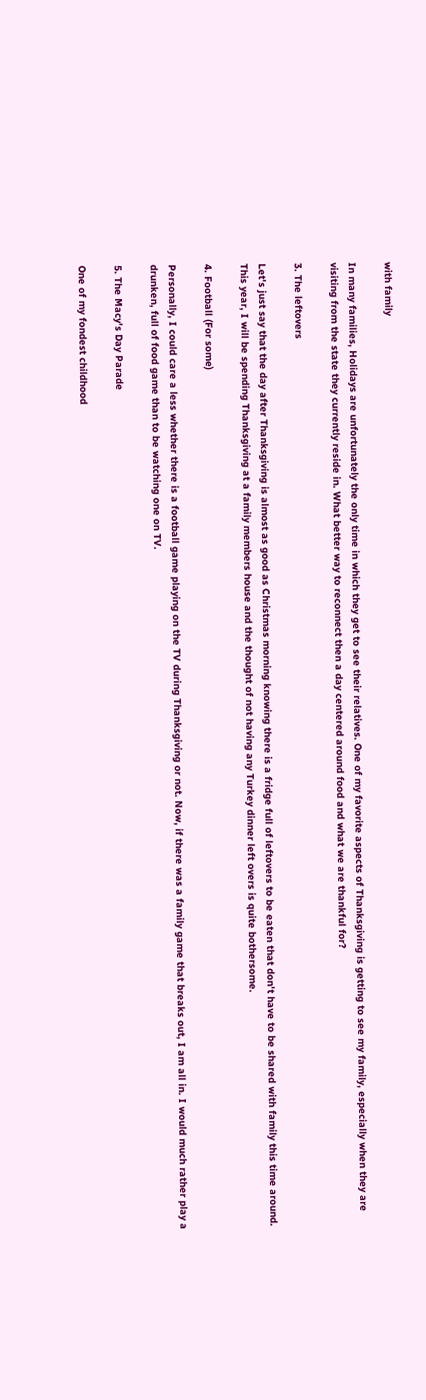with family

In many families, Holidays are unfortunately the only time in which they get to see their relatives. One of my favorite aspects of Thanksgiving is getting to see my family, especially when they are visiting from the state they currently reside in. What better way to reconnect then a day centered around food and what we are thankful for?

3. The leftovers

Let's just say that the day after Thanksgiving is almost as good as Christmas morning knowing there is a fridge full of leftovers to be eaten that don't have to be shared with family this time around. This year, I will be spending Thanksgiving at a family members house and the thought of not having any Turkey dinner left overs is quite bothersome.

4. Football (For some)

Personally, I could care a less whether there is a football game playing on the TV during Thanksgiving or not. Now, if there was a family game that breaks out, I am all in. I would much rather play a drunken, full of food game than to be watching one on TV.

5. The Macy's Day Parade

One of my fondest childhood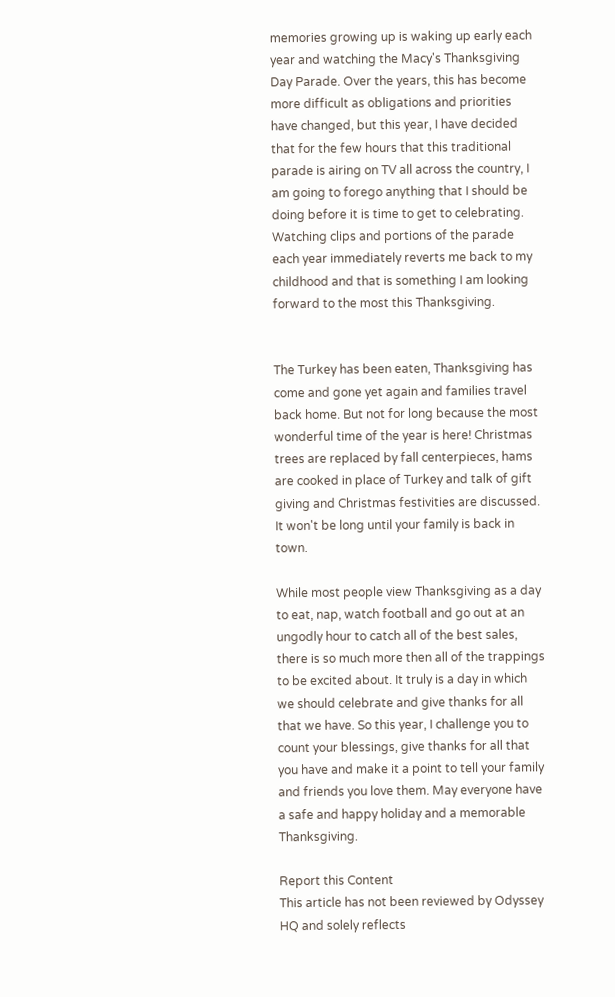memories growing up is waking up early each year and watching the Macy's Thanksgiving Day Parade. Over the years, this has become more difficult as obligations and priorities have changed, but this year, I have decided that for the few hours that this traditional parade is airing on TV all across the country, I am going to forego anything that I should be doing before it is time to get to celebrating. Watching clips and portions of the parade each year immediately reverts me back to my childhood and that is something I am looking forward to the most this Thanksgiving.


The Turkey has been eaten, Thanksgiving has come and gone yet again and families travel back home. But not for long because the most wonderful time of the year is here! Christmas trees are replaced by fall centerpieces, hams are cooked in place of Turkey and talk of gift giving and Christmas festivities are discussed. It won't be long until your family is back in town.

While most people view Thanksgiving as a day to eat, nap, watch football and go out at an ungodly hour to catch all of the best sales, there is so much more then all of the trappings to be excited about. It truly is a day in which we should celebrate and give thanks for all that we have. So this year, I challenge you to count your blessings, give thanks for all that you have and make it a point to tell your family and friends you love them. May everyone have a safe and happy holiday and a memorable Thanksgiving.

Report this Content
This article has not been reviewed by Odyssey HQ and solely reflects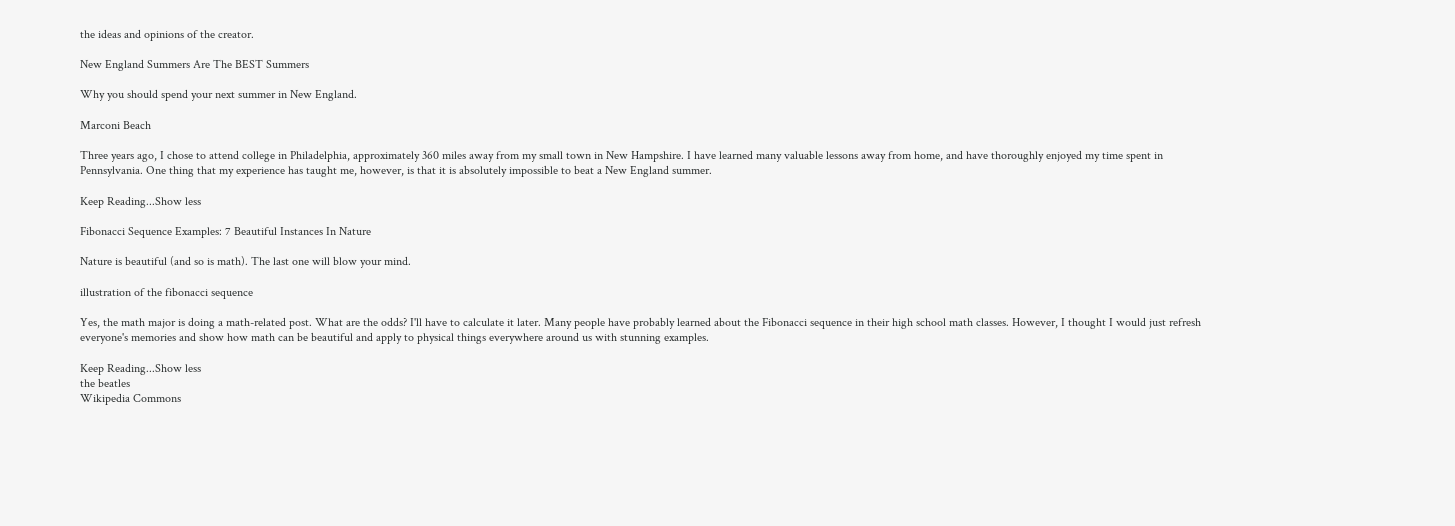the ideas and opinions of the creator.

New England Summers Are The BEST Summers

Why you should spend your next summer in New England.

Marconi Beach

Three years ago, I chose to attend college in Philadelphia, approximately 360 miles away from my small town in New Hampshire. I have learned many valuable lessons away from home, and have thoroughly enjoyed my time spent in Pennsylvania. One thing that my experience has taught me, however, is that it is absolutely impossible to beat a New England summer.

Keep Reading...Show less

Fibonacci Sequence Examples: 7 Beautiful Instances In Nature

Nature is beautiful (and so is math). The last one will blow your mind.

illustration of the fibonacci sequence

Yes, the math major is doing a math-related post. What are the odds? I'll have to calculate it later. Many people have probably learned about the Fibonacci sequence in their high school math classes. However, I thought I would just refresh everyone's memories and show how math can be beautiful and apply to physical things everywhere around us with stunning examples.

Keep Reading...Show less
the beatles
Wikipedia Commons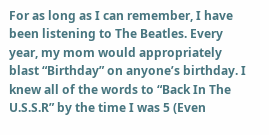For as long as I can remember, I have been listening to The Beatles. Every year, my mom would appropriately blast “Birthday” on anyone’s birthday. I knew all of the words to “Back In The U.S.S.R” by the time I was 5 (Even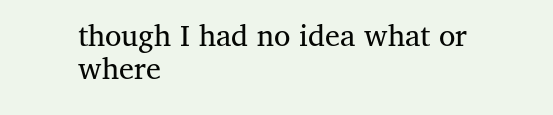though I had no idea what or where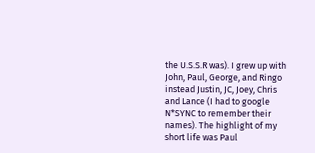the U.S.S.R was). I grew up with John, Paul, George, and Ringo instead Justin, JC, Joey, Chris and Lance (I had to google N*SYNC to remember their names). The highlight of my short life was Paul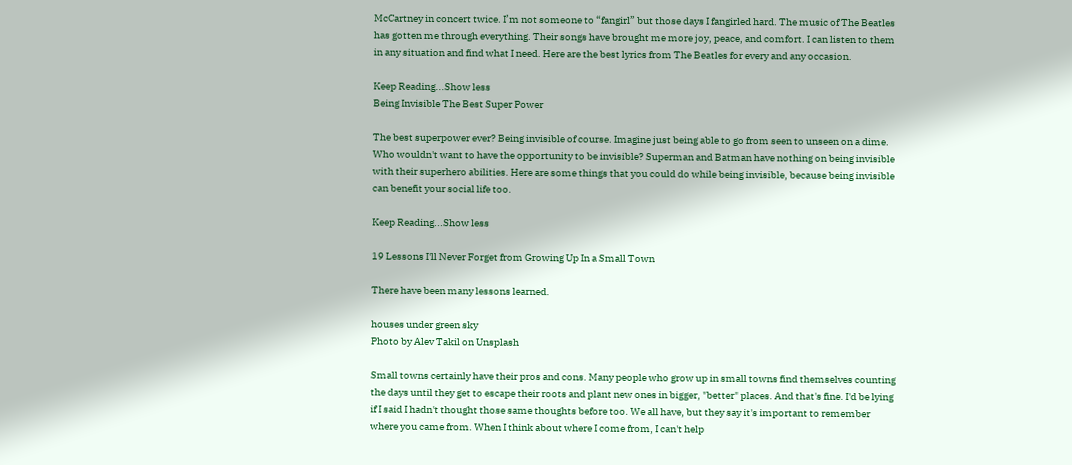McCartney in concert twice. I’m not someone to “fangirl” but those days I fangirled hard. The music of The Beatles has gotten me through everything. Their songs have brought me more joy, peace, and comfort. I can listen to them in any situation and find what I need. Here are the best lyrics from The Beatles for every and any occasion.

Keep Reading...Show less
Being Invisible The Best Super Power

The best superpower ever? Being invisible of course. Imagine just being able to go from seen to unseen on a dime. Who wouldn't want to have the opportunity to be invisible? Superman and Batman have nothing on being invisible with their superhero abilities. Here are some things that you could do while being invisible, because being invisible can benefit your social life too.

Keep Reading...Show less

19 Lessons I'll Never Forget from Growing Up In a Small Town

There have been many lessons learned.

houses under green sky
Photo by Alev Takil on Unsplash

Small towns certainly have their pros and cons. Many people who grow up in small towns find themselves counting the days until they get to escape their roots and plant new ones in bigger, "better" places. And that's fine. I'd be lying if I said I hadn't thought those same thoughts before too. We all have, but they say it's important to remember where you came from. When I think about where I come from, I can't help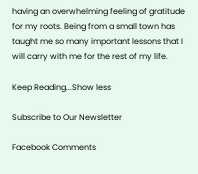having an overwhelming feeling of gratitude for my roots. Being from a small town has taught me so many important lessons that I will carry with me for the rest of my life.

Keep Reading...Show less

Subscribe to Our Newsletter

Facebook Comments